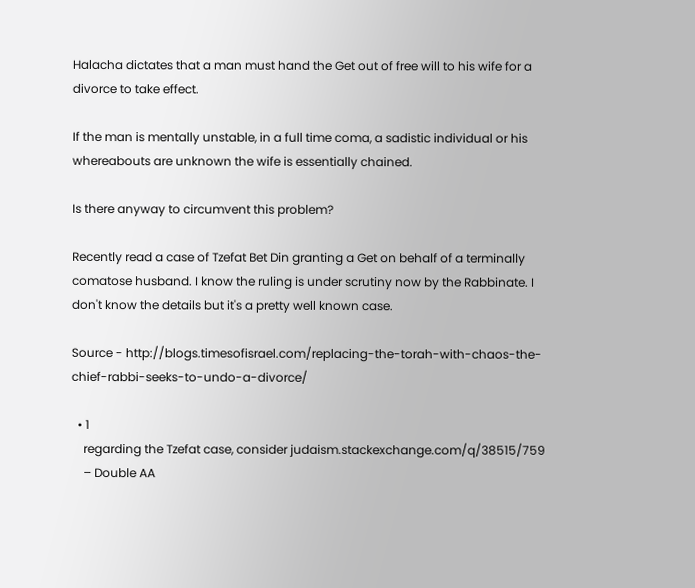Halacha dictates that a man must hand the Get out of free will to his wife for a divorce to take effect.

If the man is mentally unstable, in a full time coma, a sadistic individual or his whereabouts are unknown the wife is essentially chained.

Is there anyway to circumvent this problem?

Recently read a case of Tzefat Bet Din granting a Get on behalf of a terminally comatose husband. I know the ruling is under scrutiny now by the Rabbinate. I don't know the details but it's a pretty well known case.

Source - http://blogs.timesofisrael.com/replacing-the-torah-with-chaos-the-chief-rabbi-seeks-to-undo-a-divorce/

  • 1
    regarding the Tzefat case, consider judaism.stackexchange.com/q/38515/759
    – Double AA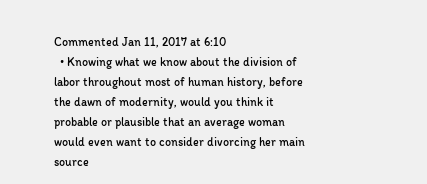Commented Jan 11, 2017 at 6:10
  • Knowing what we know about the division of labor throughout most of human history, before the dawn of modernity, would you think it probable or plausible that an average woman would even want to consider divorcing her main source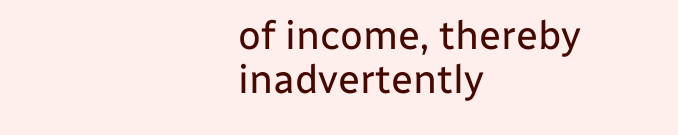of income, thereby inadvertently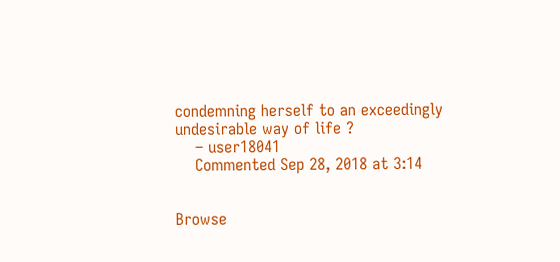condemning herself to an exceedingly undesirable way of life ?
    – user18041
    Commented Sep 28, 2018 at 3:14


Browse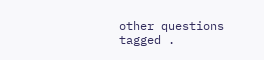other questions tagged .